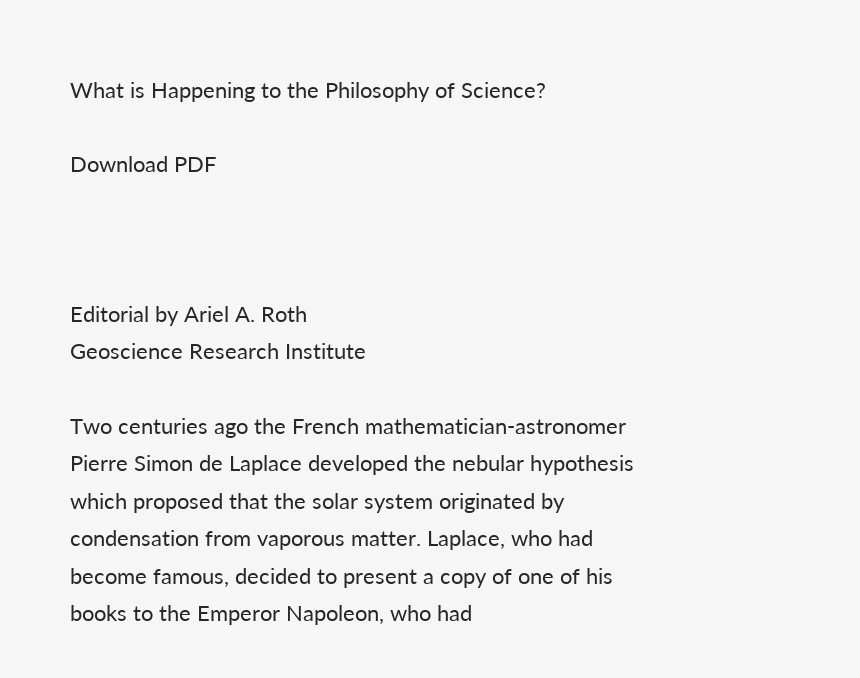What is Happening to the Philosophy of Science?

Download PDF



Editorial by Ariel A. Roth
Geoscience Research Institute

Two centuries ago the French mathematician-astronomer Pierre Simon de Laplace developed the nebular hypothesis which proposed that the solar system originated by condensation from vaporous matter. Laplace, who had become famous, decided to present a copy of one of his books to the Emperor Napoleon, who had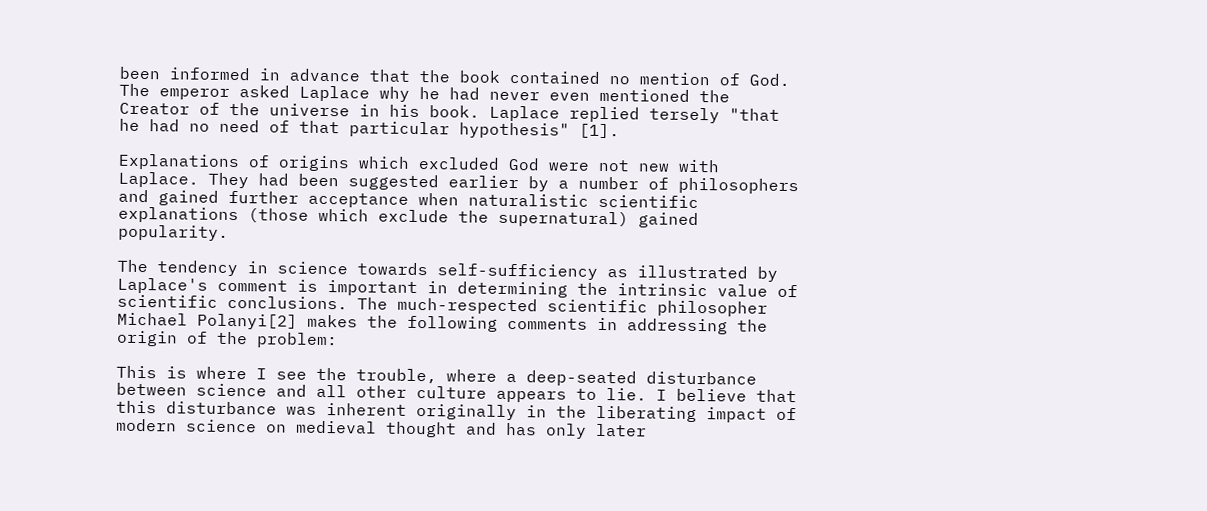been informed in advance that the book contained no mention of God. The emperor asked Laplace why he had never even mentioned the Creator of the universe in his book. Laplace replied tersely "that he had no need of that particular hypothesis" [1].

Explanations of origins which excluded God were not new with Laplace. They had been suggested earlier by a number of philosophers and gained further acceptance when naturalistic scientific explanations (those which exclude the supernatural) gained popularity.

The tendency in science towards self-sufficiency as illustrated by Laplace's comment is important in determining the intrinsic value of scientific conclusions. The much-respected scientific philosopher Michael Polanyi[2] makes the following comments in addressing the origin of the problem:

This is where I see the trouble, where a deep-seated disturbance between science and all other culture appears to lie. I believe that this disturbance was inherent originally in the liberating impact of modern science on medieval thought and has only later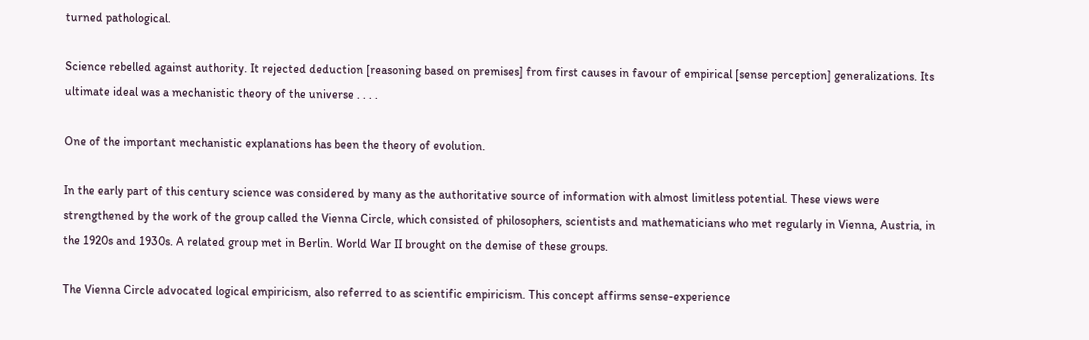turned pathological.

Science rebelled against authority. It rejected deduction [reasoning based on premises] from first causes in favour of empirical [sense perception] generalizations. Its ultimate ideal was a mechanistic theory of the universe . . . .

One of the important mechanistic explanations has been the theory of evolution.

In the early part of this century science was considered by many as the authoritative source of information with almost limitless potential. These views were strengthened by the work of the group called the Vienna Circle, which consisted of philosophers, scientists and mathematicians who met regularly in Vienna, Austria, in the 1920s and 1930s. A related group met in Berlin. World War II brought on the demise of these groups.

The Vienna Circle advocated logical empiricism, also referred to as scientific empiricism. This concept affirms sense-experience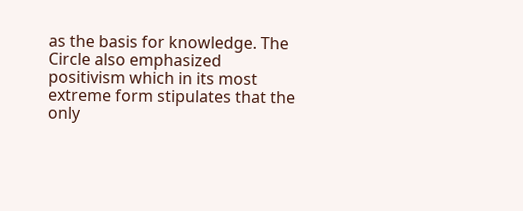as the basis for knowledge. The Circle also emphasized positivism which in its most extreme form stipulates that the only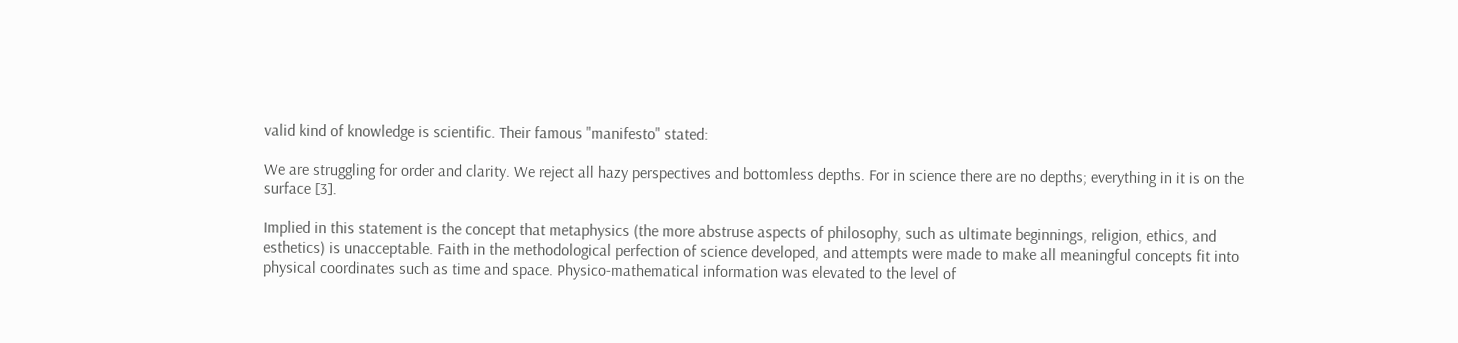valid kind of knowledge is scientific. Their famous "manifesto" stated:

We are struggling for order and clarity. We reject all hazy perspectives and bottomless depths. For in science there are no depths; everything in it is on the surface [3].

Implied in this statement is the concept that metaphysics (the more abstruse aspects of philosophy, such as ultimate beginnings, religion, ethics, and esthetics) is unacceptable. Faith in the methodological perfection of science developed, and attempts were made to make all meaningful concepts fit into physical coordinates such as time and space. Physico-mathematical information was elevated to the level of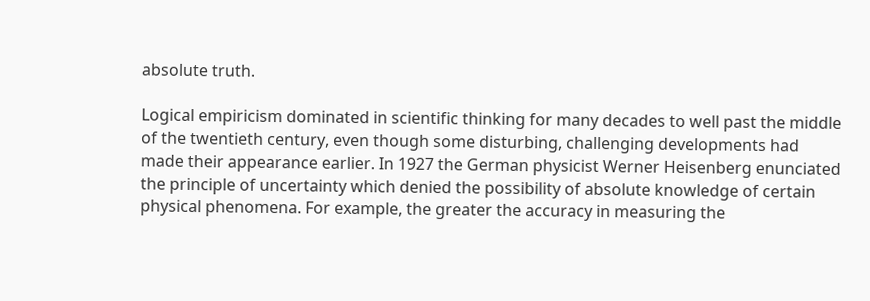absolute truth.

Logical empiricism dominated in scientific thinking for many decades to well past the middle of the twentieth century, even though some disturbing, challenging developments had made their appearance earlier. In 1927 the German physicist Werner Heisenberg enunciated the principle of uncertainty which denied the possibility of absolute knowledge of certain physical phenomena. For example, the greater the accuracy in measuring the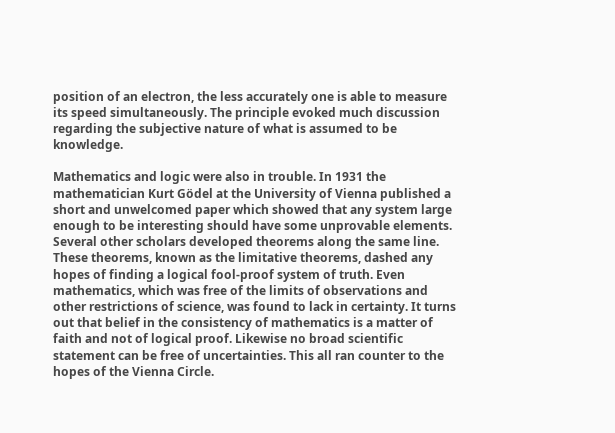position of an electron, the less accurately one is able to measure its speed simultaneously. The principle evoked much discussion regarding the subjective nature of what is assumed to be knowledge.

Mathematics and logic were also in trouble. In 1931 the mathematician Kurt Gödel at the University of Vienna published a short and unwelcomed paper which showed that any system large enough to be interesting should have some unprovable elements. Several other scholars developed theorems along the same line. These theorems, known as the limitative theorems, dashed any hopes of finding a logical fool-proof system of truth. Even mathematics, which was free of the limits of observations and other restrictions of science, was found to lack in certainty. It turns out that belief in the consistency of mathematics is a matter of faith and not of logical proof. Likewise no broad scientific statement can be free of uncertainties. This all ran counter to the hopes of the Vienna Circle.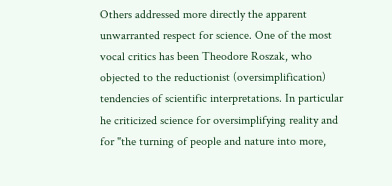Others addressed more directly the apparent unwarranted respect for science. One of the most vocal critics has been Theodore Roszak, who objected to the reductionist (oversimplification) tendencies of scientific interpretations. In particular he criticized science for oversimplifying reality and for "the turning of people and nature into more,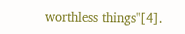worthless things"[4].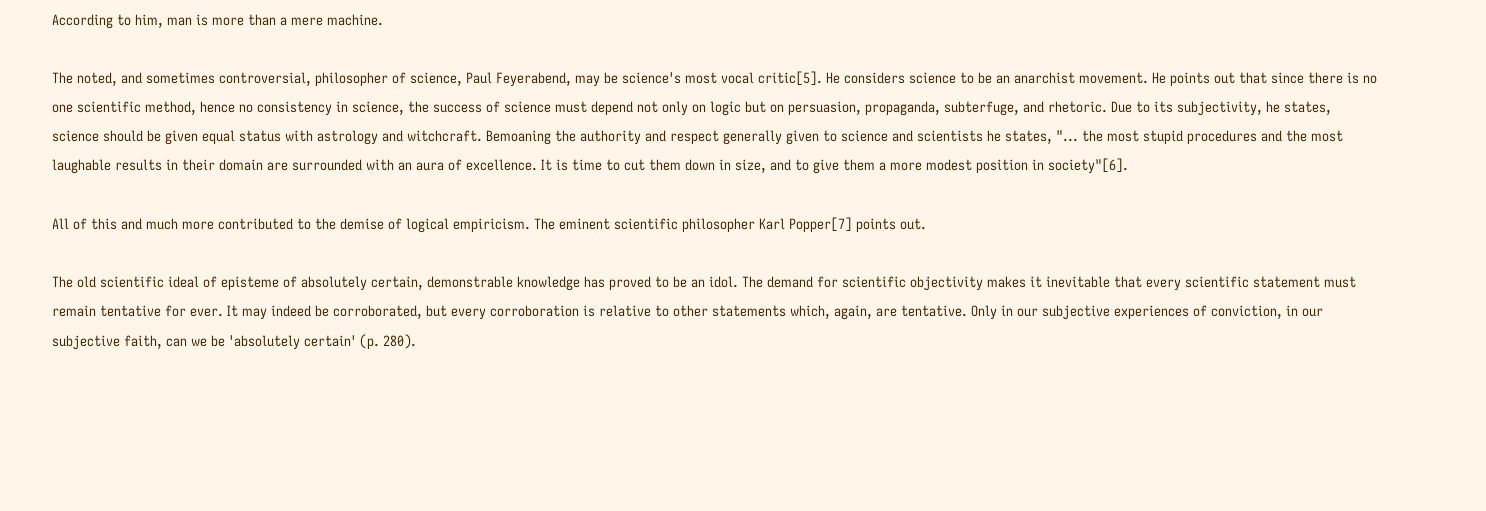According to him, man is more than a mere machine.

The noted, and sometimes controversial, philosopher of science, Paul Feyerabend, may be science's most vocal critic[5]. He considers science to be an anarchist movement. He points out that since there is no one scientific method, hence no consistency in science, the success of science must depend not only on logic but on persuasion, propaganda, subterfuge, and rhetoric. Due to its subjectivity, he states, science should be given equal status with astrology and witchcraft. Bemoaning the authority and respect generally given to science and scientists he states, "... the most stupid procedures and the most laughable results in their domain are surrounded with an aura of excellence. It is time to cut them down in size, and to give them a more modest position in society"[6].

All of this and much more contributed to the demise of logical empiricism. The eminent scientific philosopher Karl Popper[7] points out.

The old scientific ideal of episteme of absolutely certain, demonstrable knowledge has proved to be an idol. The demand for scientific objectivity makes it inevitable that every scientific statement must remain tentative for ever. It may indeed be corroborated, but every corroboration is relative to other statements which, again, are tentative. Only in our subjective experiences of conviction, in our subjective faith, can we be 'absolutely certain' (p. 280).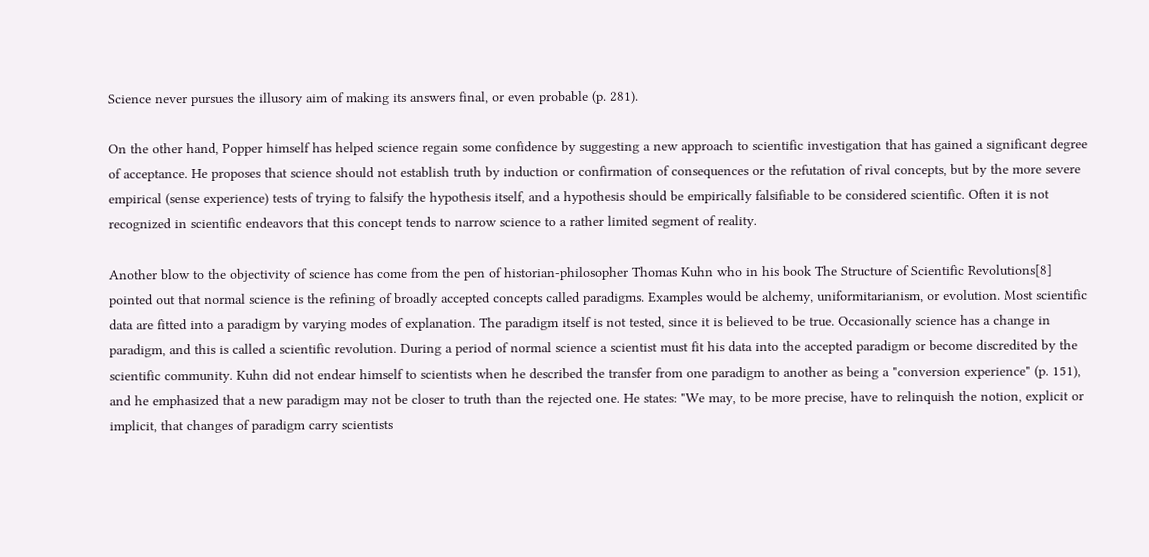Science never pursues the illusory aim of making its answers final, or even probable (p. 281).

On the other hand, Popper himself has helped science regain some confidence by suggesting a new approach to scientific investigation that has gained a significant degree of acceptance. He proposes that science should not establish truth by induction or confirmation of consequences or the refutation of rival concepts, but by the more severe empirical (sense experience) tests of trying to falsify the hypothesis itself, and a hypothesis should be empirically falsifiable to be considered scientific. Often it is not recognized in scientific endeavors that this concept tends to narrow science to a rather limited segment of reality.

Another blow to the objectivity of science has come from the pen of historian-philosopher Thomas Kuhn who in his book The Structure of Scientific Revolutions[8] pointed out that normal science is the refining of broadly accepted concepts called paradigms. Examples would be alchemy, uniformitarianism, or evolution. Most scientific data are fitted into a paradigm by varying modes of explanation. The paradigm itself is not tested, since it is believed to be true. Occasionally science has a change in paradigm, and this is called a scientific revolution. During a period of normal science a scientist must fit his data into the accepted paradigm or become discredited by the scientific community. Kuhn did not endear himself to scientists when he described the transfer from one paradigm to another as being a "conversion experience" (p. 151), and he emphasized that a new paradigm may not be closer to truth than the rejected one. He states: "We may, to be more precise, have to relinquish the notion, explicit or implicit, that changes of paradigm carry scientists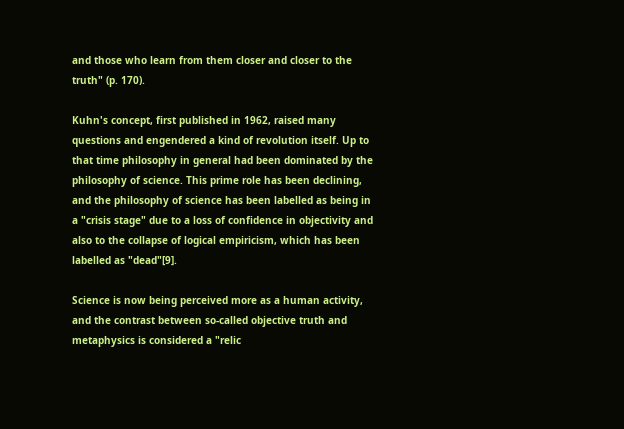and those who learn from them closer and closer to the truth" (p. 170).

Kuhn's concept, first published in 1962, raised many questions and engendered a kind of revolution itself. Up to that time philosophy in general had been dominated by the philosophy of science. This prime role has been declining, and the philosophy of science has been labelled as being in a "crisis stage" due to a loss of confidence in objectivity and also to the collapse of logical empiricism, which has been labelled as "dead"[9].

Science is now being perceived more as a human activity, and the contrast between so-called objective truth and metaphysics is considered a "relic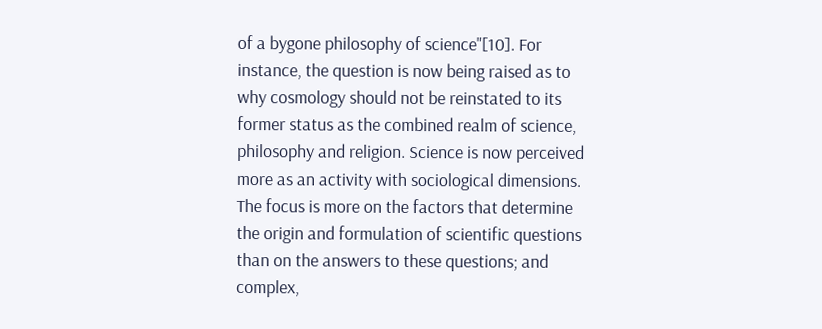of a bygone philosophy of science"[10]. For instance, the question is now being raised as to why cosmology should not be reinstated to its former status as the combined realm of science, philosophy and religion. Science is now perceived more as an activity with sociological dimensions. The focus is more on the factors that determine the origin and formulation of scientific questions than on the answers to these questions; and complex,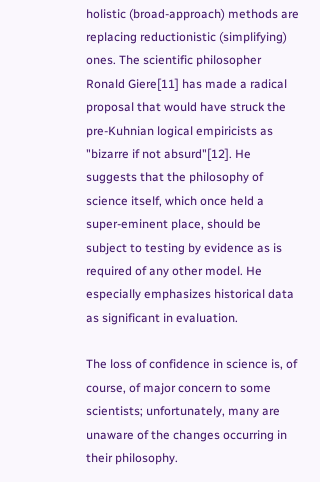holistic (broad-approach) methods are replacing reductionistic (simplifying) ones. The scientific philosopher Ronald Giere[11] has made a radical proposal that would have struck the pre-Kuhnian logical empiricists as "bizarre if not absurd"[12]. He suggests that the philosophy of science itself, which once held a super-eminent place, should be subject to testing by evidence as is required of any other model. He especially emphasizes historical data as significant in evaluation.

The loss of confidence in science is, of course, of major concern to some scientists; unfortunately, many are unaware of the changes occurring in their philosophy.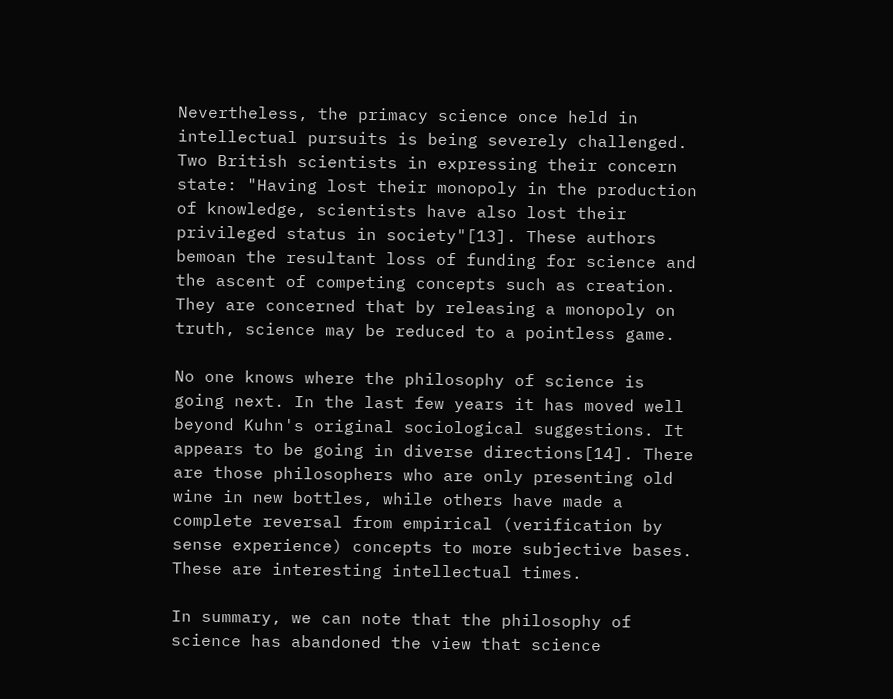Nevertheless, the primacy science once held in intellectual pursuits is being severely challenged. Two British scientists in expressing their concern state: "Having lost their monopoly in the production of knowledge, scientists have also lost their privileged status in society"[13]. These authors bemoan the resultant loss of funding for science and the ascent of competing concepts such as creation. They are concerned that by releasing a monopoly on truth, science may be reduced to a pointless game.

No one knows where the philosophy of science is going next. In the last few years it has moved well beyond Kuhn's original sociological suggestions. It appears to be going in diverse directions[14]. There are those philosophers who are only presenting old wine in new bottles, while others have made a complete reversal from empirical (verification by sense experience) concepts to more subjective bases. These are interesting intellectual times.

In summary, we can note that the philosophy of science has abandoned the view that science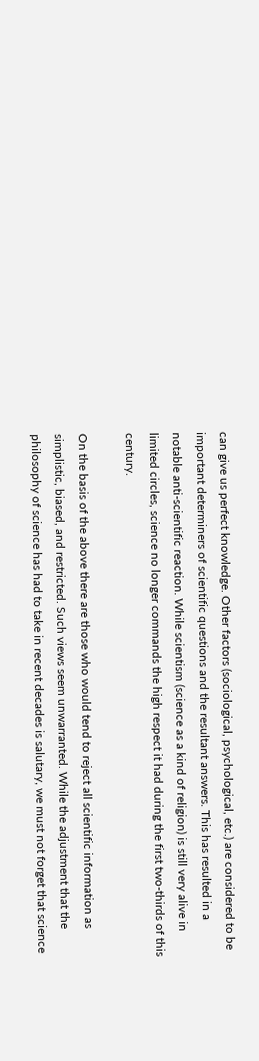can give us perfect knowledge. Other factors (sociological, psychological, etc.) are considered to be important determiners of scientific questions and the resultant answers. This has resulted in a notable anti-scientific reaction. While scientism (science as a kind of religion) is still very alive in limited circles, science no longer commands the high respect it had during the first two-thirds of this century.

On the basis of the above there are those who would tend to reject all scientific information as simplistic, biased, and restricted. Such views seem unwarranted. While the adjustment that the philosophy of science has had to take in recent decades is salutary, we must not forget that science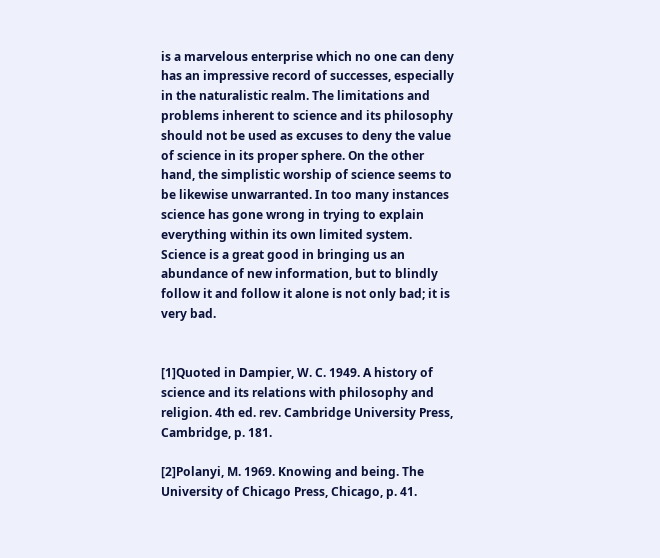is a marvelous enterprise which no one can deny has an impressive record of successes, especially in the naturalistic realm. The limitations and problems inherent to science and its philosophy should not be used as excuses to deny the value of science in its proper sphere. On the other hand, the simplistic worship of science seems to be likewise unwarranted. In too many instances science has gone wrong in trying to explain everything within its own limited system. Science is a great good in bringing us an abundance of new information, but to blindly follow it and follow it alone is not only bad; it is very bad.


[1]Quoted in Dampier, W. C. 1949. A history of science and its relations with philosophy and religion. 4th ed. rev. Cambridge University Press, Cambridge, p. 181.

[2]Polanyi, M. 1969. Knowing and being. The University of Chicago Press, Chicago, p. 41.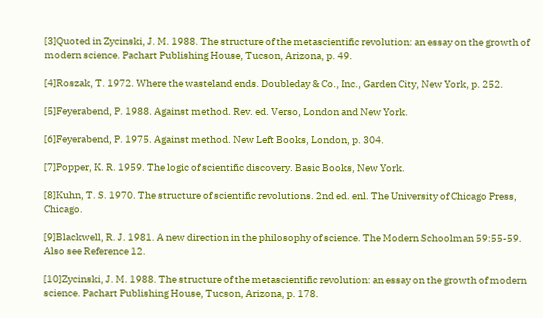[3]Quoted in Zycinski, J. M. 1988. The structure of the metascientific revolution: an essay on the growth of modern science. Pachart Publishing House, Tucson, Arizona, p. 49.

[4]Roszak, T. 1972. Where the wasteland ends. Doubleday & Co., Inc., Garden City, New York, p. 252.

[5]Feyerabend, P. 1988. Against method. Rev. ed. Verso, London and New York.

[6]Feyerabend, P. 1975. Against method. New Left Books, London, p. 304.

[7]Popper, K. R. 1959. The logic of scientific discovery. Basic Books, New York.

[8]Kuhn, T. S. 1970. The structure of scientific revolutions. 2nd ed. enl. The University of Chicago Press, Chicago.

[9]Blackwell, R. J. 1981. A new direction in the philosophy of science. The Modern Schoolman 59:55-59. Also see Reference 12.

[10]Zycinski, J. M. 1988. The structure of the metascientific revolution: an essay on the growth of modern science. Pachart Publishing House, Tucson, Arizona, p. 178.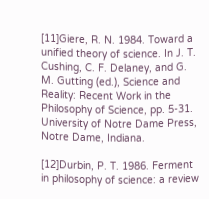[11]Giere, R. N. 1984. Toward a unified theory of science. In J. T. Cushing, C. F. Delaney, and G. M. Gutting (ed.), Science and Reality: Recent Work in the Philosophy of Science, pp. 5-31. University of Notre Dame Press, Notre Dame, Indiana.

[12]Durbin, P. T. 1986. Ferment in philosophy of science: a review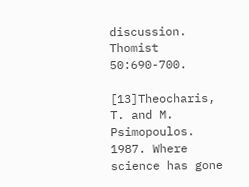discussion. Thomist 50:690-700.

[13]Theocharis, T. and M. Psimopoulos. 1987. Where science has gone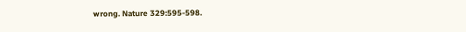wrong. Nature 329:595-598.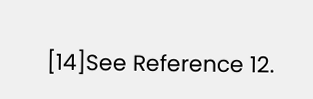[14]See Reference 12.